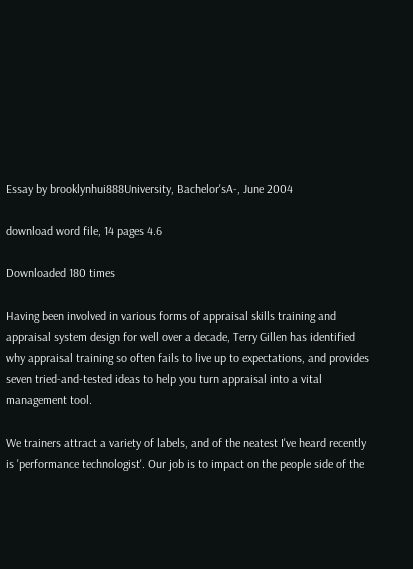Essay by brooklynhui888University, Bachelor'sA-, June 2004

download word file, 14 pages 4.6

Downloaded 180 times

Having been involved in various forms of appraisal skills training and appraisal system design for well over a decade, Terry Gillen has identified why appraisal training so often fails to live up to expectations, and provides seven tried-and-tested ideas to help you turn appraisal into a vital management tool.

We trainers attract a variety of labels, and of the neatest I've heard recently is 'performance technologist'. Our job is to impact on the people side of the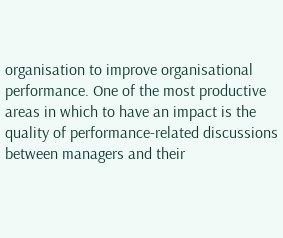organisation to improve organisational performance. One of the most productive areas in which to have an impact is the quality of performance-related discussions between managers and their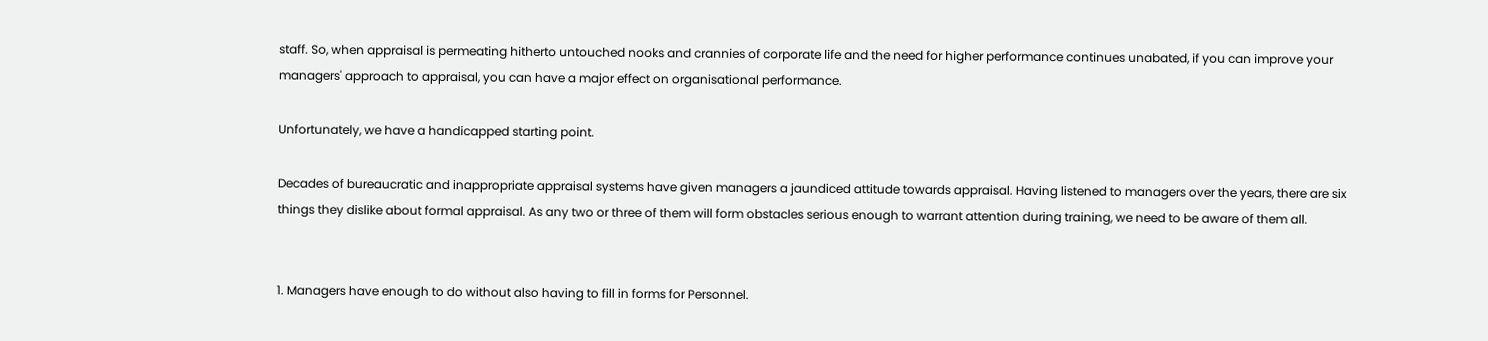staff. So, when appraisal is permeating hitherto untouched nooks and crannies of corporate life and the need for higher performance continues unabated, if you can improve your managers' approach to appraisal, you can have a major effect on organisational performance.

Unfortunately, we have a handicapped starting point.

Decades of bureaucratic and inappropriate appraisal systems have given managers a jaundiced attitude towards appraisal. Having listened to managers over the years, there are six things they dislike about formal appraisal. As any two or three of them will form obstacles serious enough to warrant attention during training, we need to be aware of them all.


1. Managers have enough to do without also having to fill in forms for Personnel.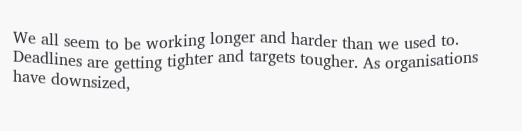We all seem to be working longer and harder than we used to. Deadlines are getting tighter and targets tougher. As organisations have downsized,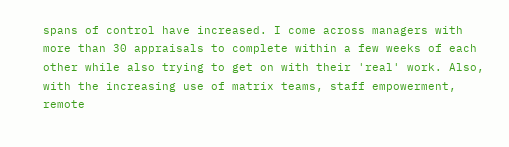spans of control have increased. I come across managers with more than 30 appraisals to complete within a few weeks of each other while also trying to get on with their 'real' work. Also, with the increasing use of matrix teams, staff empowerment, remote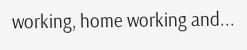working, home working and...